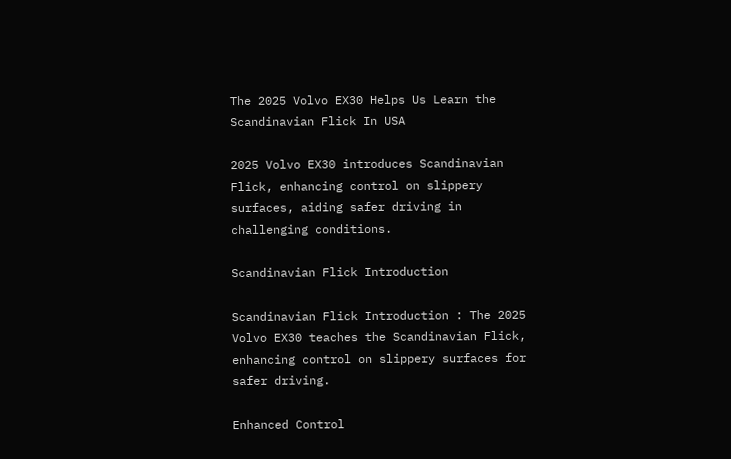The 2025 Volvo EX30 Helps Us Learn the Scandinavian Flick In USA

2025 Volvo EX30 introduces Scandinavian Flick, enhancing control on slippery surfaces, aiding safer driving in challenging conditions.

Scandinavian Flick Introduction

Scandinavian Flick Introduction : The 2025 Volvo EX30 teaches the Scandinavian Flick, enhancing control on slippery surfaces for safer driving.

Enhanced Control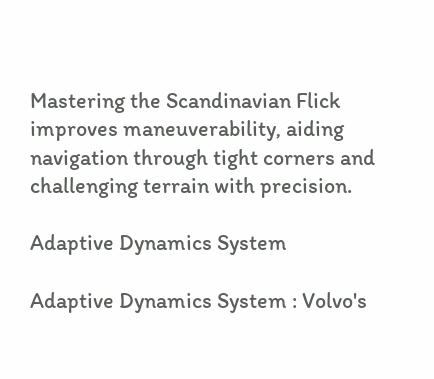Mastering the Scandinavian Flick improves maneuverability, aiding navigation through tight corners and challenging terrain with precision.

Adaptive Dynamics System

Adaptive Dynamics System : Volvo's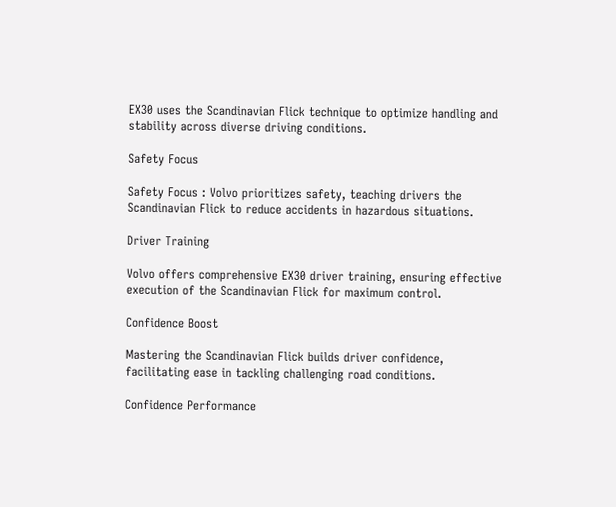EX30 uses the Scandinavian Flick technique to optimize handling and stability across diverse driving conditions.

Safety Focus

Safety Focus : Volvo prioritizes safety, teaching drivers the Scandinavian Flick to reduce accidents in hazardous situations.

Driver Training

Volvo offers comprehensive EX30 driver training, ensuring effective execution of the Scandinavian Flick for maximum control.

Confidence Boost

Mastering the Scandinavian Flick builds driver confidence, facilitating ease in tackling challenging road conditions.

Confidence Performance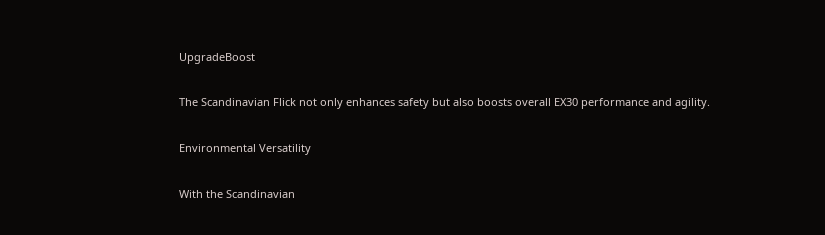UpgradeBoost

The Scandinavian Flick not only enhances safety but also boosts overall EX30 performance and agility.

Environmental Versatility

With the Scandinavian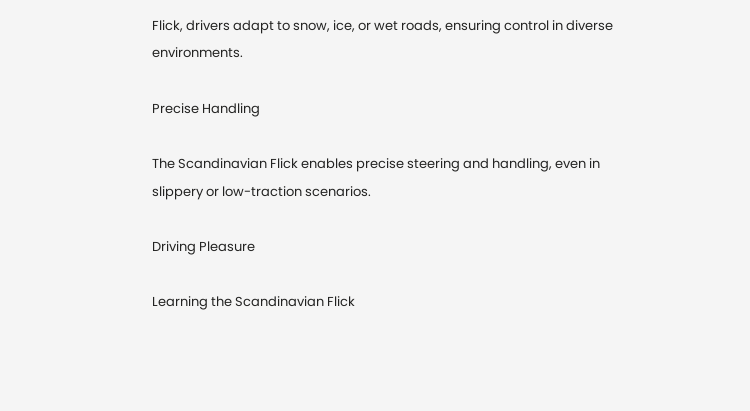Flick, drivers adapt to snow, ice, or wet roads, ensuring control in diverse environments.

Precise Handling

The Scandinavian Flick enables precise steering and handling, even in slippery or low-traction scenarios.

Driving Pleasure

Learning the Scandinavian Flick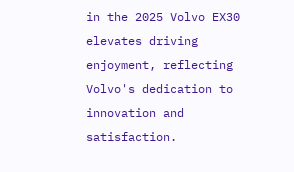in the 2025 Volvo EX30 elevates driving enjoyment, reflecting Volvo's dedication to innovation and satisfaction.